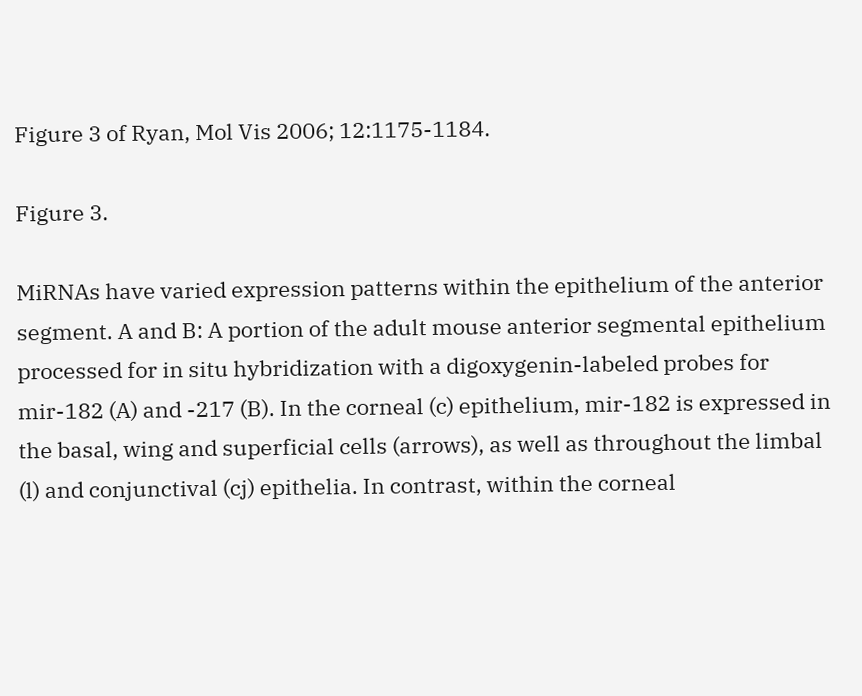Figure 3 of Ryan, Mol Vis 2006; 12:1175-1184.

Figure 3.

MiRNAs have varied expression patterns within the epithelium of the anterior segment. A and B: A portion of the adult mouse anterior segmental epithelium processed for in situ hybridization with a digoxygenin-labeled probes for mir-182 (A) and -217 (B). In the corneal (c) epithelium, mir-182 is expressed in the basal, wing and superficial cells (arrows), as well as throughout the limbal (l) and conjunctival (cj) epithelia. In contrast, within the corneal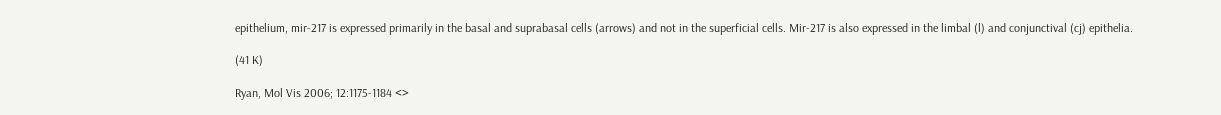epithelium, mir-217 is expressed primarily in the basal and suprabasal cells (arrows) and not in the superficial cells. Mir-217 is also expressed in the limbal (l) and conjunctival (cj) epithelia.

(41 K)

Ryan, Mol Vis 2006; 12:1175-1184 <>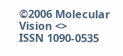©2006 Molecular Vision <>
ISSN 1090-0535